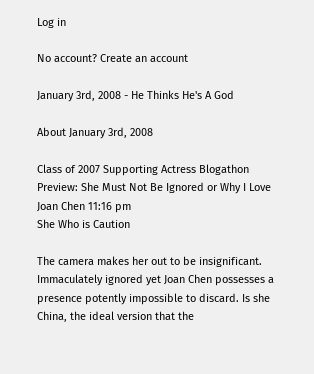Log in

No account? Create an account

January 3rd, 2008 - He Thinks He's A God

About January 3rd, 2008

Class of 2007 Supporting Actress Blogathon Preview: She Must Not Be Ignored or Why I Love Joan Chen 11:16 pm
She Who is Caution

The camera makes her out to be insignificant. Immaculately ignored yet Joan Chen possesses a presence potently impossible to discard. Is she China, the ideal version that the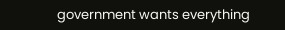government wants everything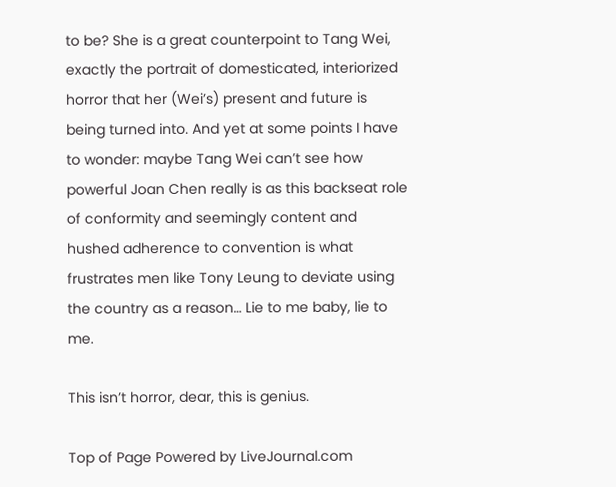to be? She is a great counterpoint to Tang Wei, exactly the portrait of domesticated, interiorized horror that her (Wei’s) present and future is being turned into. And yet at some points I have to wonder: maybe Tang Wei can’t see how powerful Joan Chen really is as this backseat role of conformity and seemingly content and hushed adherence to convention is what frustrates men like Tony Leung to deviate using the country as a reason… Lie to me baby, lie to me.

This isn’t horror, dear, this is genius.

Top of Page Powered by LiveJournal.com